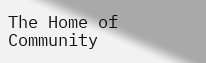The Home of Community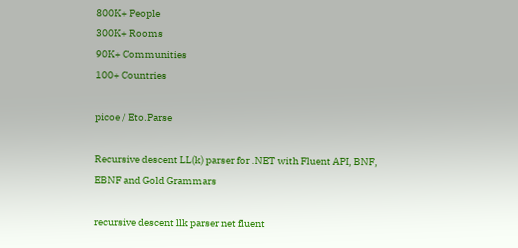800K+ People
300K+ Rooms
90K+ Communities
100+ Countries

picoe / Eto.Parse

Recursive descent LL(k) parser for .NET with Fluent API, BNF, EBNF and Gold Grammars

recursive descent llk parser net fluent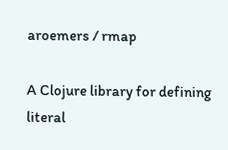aroemers / rmap

A Clojure library for defining literal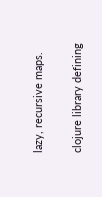lazy, recursive maps.

clojure library defining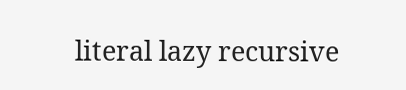literal lazy recursive